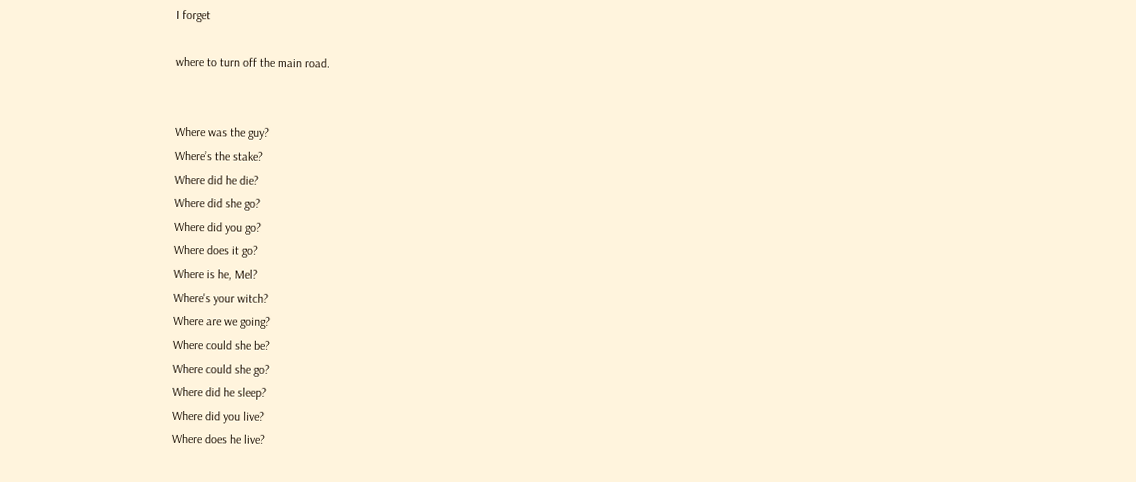I forget

where to turn off the main road.


Where was the guy?
Where’s the stake?
Where did he die?
Where did she go?
Where did you go?
Where does it go?
Where is he, Mel?
Where's your witch?
Where are we going?
Where could she be?
Where could she go?
Where did he sleep?
Where did you live?
Where does he live?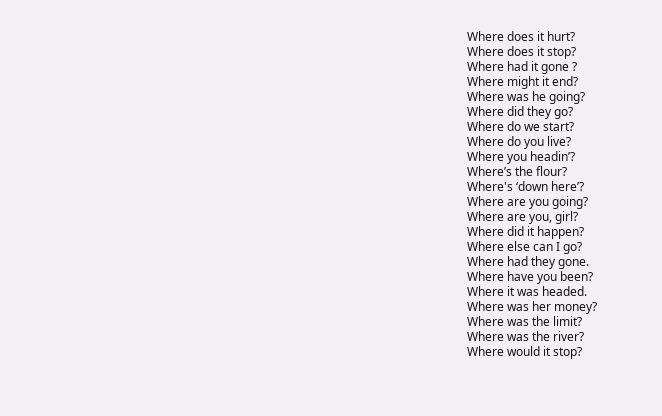Where does it hurt?
Where does it stop?
Where had it gone ?
Where might it end?
Where was he going?
Where did they go?
Where do we start?
Where do you live?
Where you headin’?
Where’s the flour?
Where's ‘down here’?
Where are you going?
Where are you, girl?
Where did it happen?
Where else can I go?
Where had they gone.
Where have you been?
Where it was headed.
Where was her money?
Where was the limit?
Where was the river?
Where would it stop?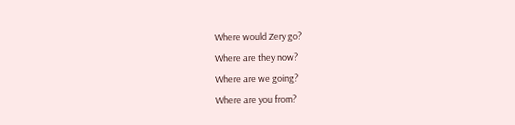Where would Zery go?
Where are they now?
Where are we going?
Where are you from?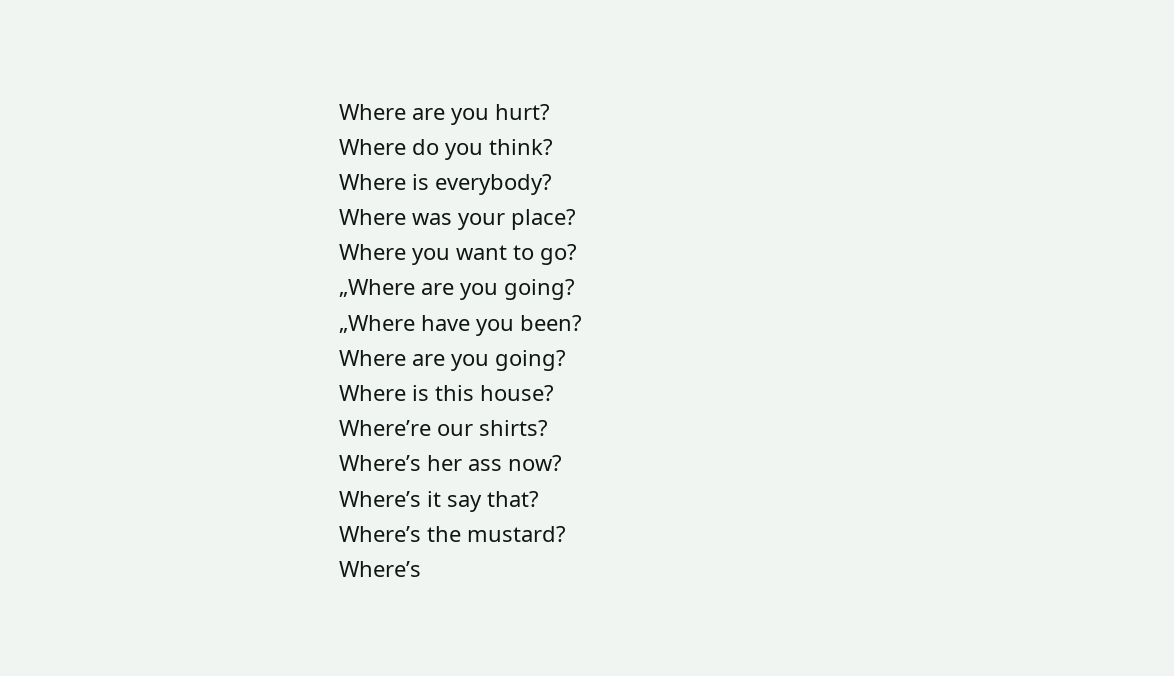Where are you hurt?
Where do you think?
Where is everybody?
Where was your place?
Where you want to go?
„Where are you going?
„Where have you been?
Where are you going?
Where is this house?
Where’re our shirts?
Where’s her ass now?
Where’s it say that?
Where’s the mustard?
Where’s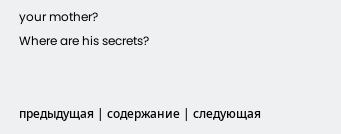your mother?
Where are his secrets?


предыдущая | содержание | следующая